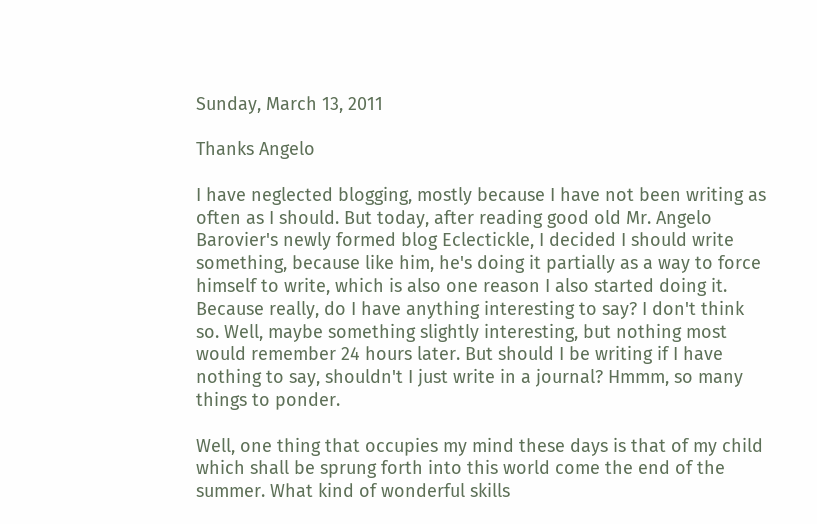Sunday, March 13, 2011

Thanks Angelo

I have neglected blogging, mostly because I have not been writing as often as I should. But today, after reading good old Mr. Angelo Barovier's newly formed blog Eclectickle, I decided I should write something, because like him, he's doing it partially as a way to force himself to write, which is also one reason I also started doing it. Because really, do I have anything interesting to say? I don't think so. Well, maybe something slightly interesting, but nothing most would remember 24 hours later. But should I be writing if I have nothing to say, shouldn't I just write in a journal? Hmmm, so many things to ponder.

Well, one thing that occupies my mind these days is that of my child which shall be sprung forth into this world come the end of the summer. What kind of wonderful skills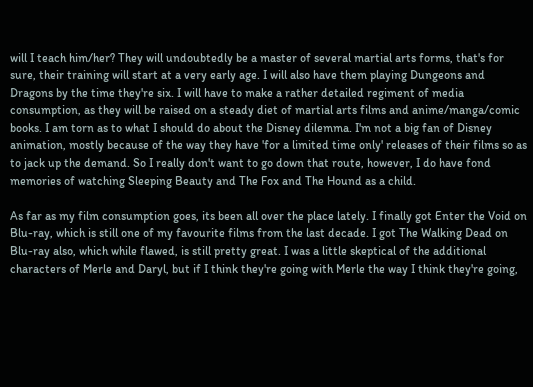will I teach him/her? They will undoubtedly be a master of several martial arts forms, that's for sure, their training will start at a very early age. I will also have them playing Dungeons and Dragons by the time they're six. I will have to make a rather detailed regiment of media consumption, as they will be raised on a steady diet of martial arts films and anime/manga/comic books. I am torn as to what I should do about the Disney dilemma. I'm not a big fan of Disney animation, mostly because of the way they have 'for a limited time only' releases of their films so as to jack up the demand. So I really don't want to go down that route, however, I do have fond memories of watching Sleeping Beauty and The Fox and The Hound as a child.

As far as my film consumption goes, its been all over the place lately. I finally got Enter the Void on Blu-ray, which is still one of my favourite films from the last decade. I got The Walking Dead on Blu-ray also, which while flawed, is still pretty great. I was a little skeptical of the additional characters of Merle and Daryl, but if I think they're going with Merle the way I think they're going,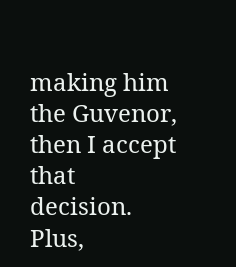making him the Guvenor, then I accept that decision. Plus,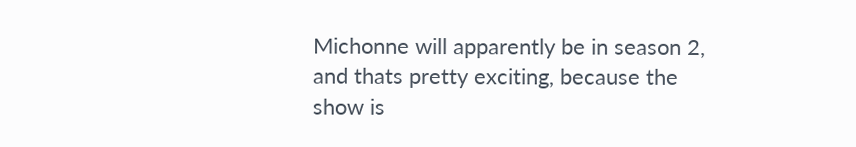Michonne will apparently be in season 2, and thats pretty exciting, because the show is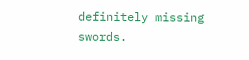definitely missing swords.